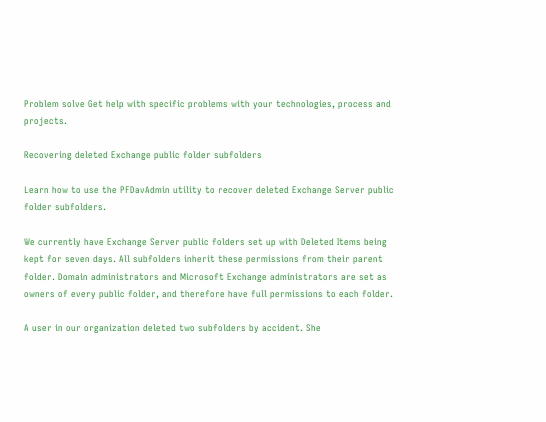Problem solve Get help with specific problems with your technologies, process and projects.

Recovering deleted Exchange public folder subfolders

Learn how to use the PFDavAdmin utility to recover deleted Exchange Server public folder subfolders.

We currently have Exchange Server public folders set up with Deleted Items being kept for seven days. All subfolders inherit these permissions from their parent folder. Domain administrators and Microsoft Exchange administrators are set as owners of every public folder, and therefore have full permissions to each folder.

A user in our organization deleted two subfolders by accident. She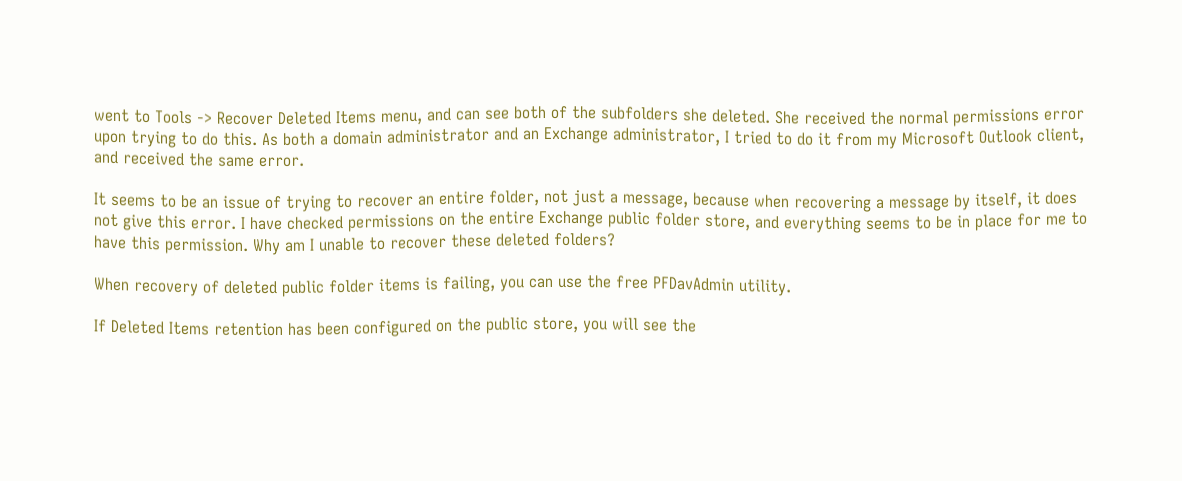went to Tools -> Recover Deleted Items menu, and can see both of the subfolders she deleted. She received the normal permissions error upon trying to do this. As both a domain administrator and an Exchange administrator, I tried to do it from my Microsoft Outlook client, and received the same error.

It seems to be an issue of trying to recover an entire folder, not just a message, because when recovering a message by itself, it does not give this error. I have checked permissions on the entire Exchange public folder store, and everything seems to be in place for me to have this permission. Why am I unable to recover these deleted folders?

When recovery of deleted public folder items is failing, you can use the free PFDavAdmin utility.

If Deleted Items retention has been configured on the public store, you will see the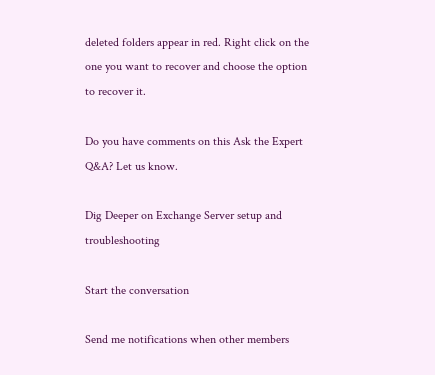deleted folders appear in red. Right click on the one you want to recover and choose the option to recover it.

Do you have comments on this Ask the Expert Q&A? Let us know.

Dig Deeper on Exchange Server setup and troubleshooting

Start the conversation

Send me notifications when other members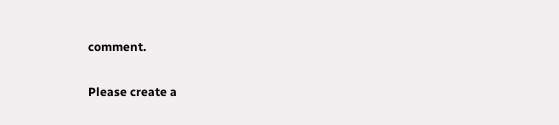comment.

Please create a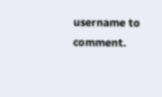username to comment.